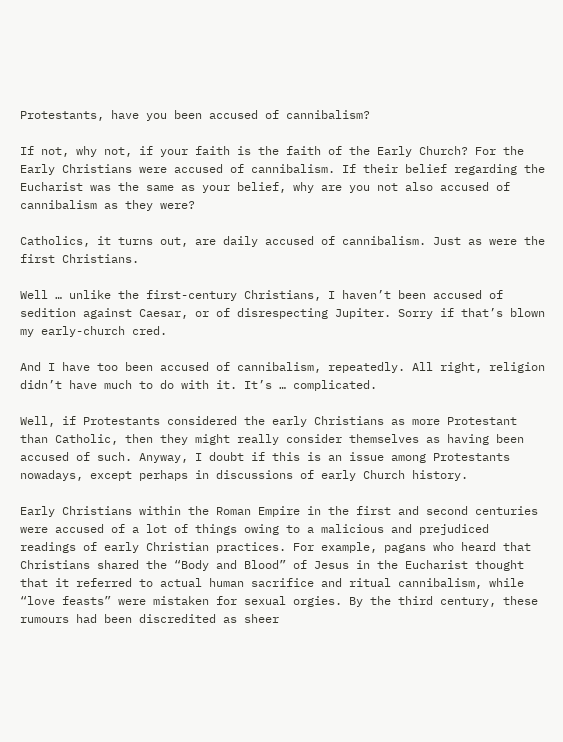Protestants, have you been accused of cannibalism?

If not, why not, if your faith is the faith of the Early Church? For the Early Christians were accused of cannibalism. If their belief regarding the Eucharist was the same as your belief, why are you not also accused of cannibalism as they were?

Catholics, it turns out, are daily accused of cannibalism. Just as were the first Christians.

Well … unlike the first-century Christians, I haven’t been accused of sedition against Caesar, or of disrespecting Jupiter. Sorry if that’s blown my early-church cred.

And I have too been accused of cannibalism, repeatedly. All right, religion didn’t have much to do with it. It’s … complicated.

Well, if Protestants considered the early Christians as more Protestant than Catholic, then they might really consider themselves as having been accused of such. Anyway, I doubt if this is an issue among Protestants nowadays, except perhaps in discussions of early Church history.

Early Christians within the Roman Empire in the first and second centuries were accused of a lot of things owing to a malicious and prejudiced readings of early Christian practices. For example, pagans who heard that Christians shared the “Body and Blood” of Jesus in the Eucharist thought that it referred to actual human sacrifice and ritual cannibalism, while “love feasts” were mistaken for sexual orgies. By the third century, these rumours had been discredited as sheer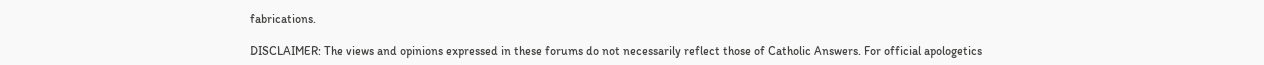fabrications.

DISCLAIMER: The views and opinions expressed in these forums do not necessarily reflect those of Catholic Answers. For official apologetics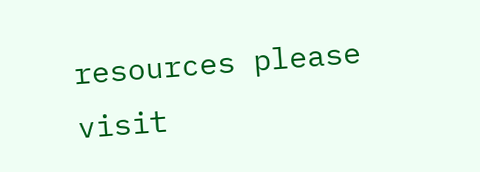resources please visit